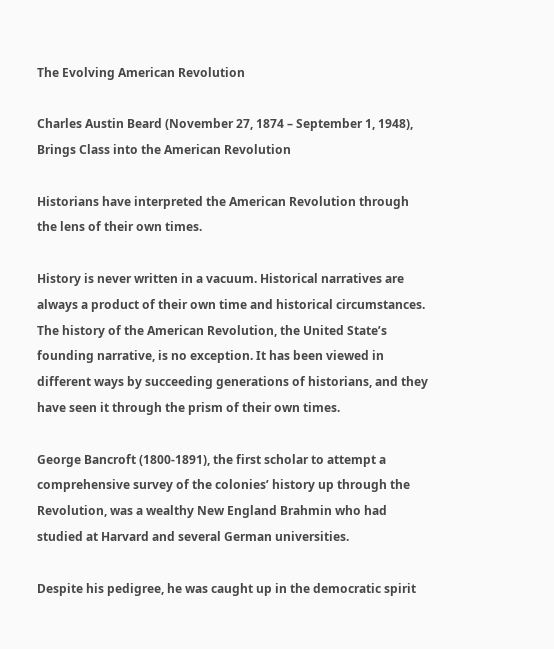The Evolving American Revolution

Charles Austin Beard (November 27, 1874 – September 1, 1948), Brings Class into the American Revolution

Historians have interpreted the American Revolution through the lens of their own times.

History is never written in a vacuum. Historical narratives are always a product of their own time and historical circumstances. The history of the American Revolution, the United State’s founding narrative, is no exception. It has been viewed in different ways by succeeding generations of historians, and they have seen it through the prism of their own times.

George Bancroft (1800-1891), the first scholar to attempt a comprehensive survey of the colonies’ history up through the Revolution, was a wealthy New England Brahmin who had studied at Harvard and several German universities.

Despite his pedigree, he was caught up in the democratic spirit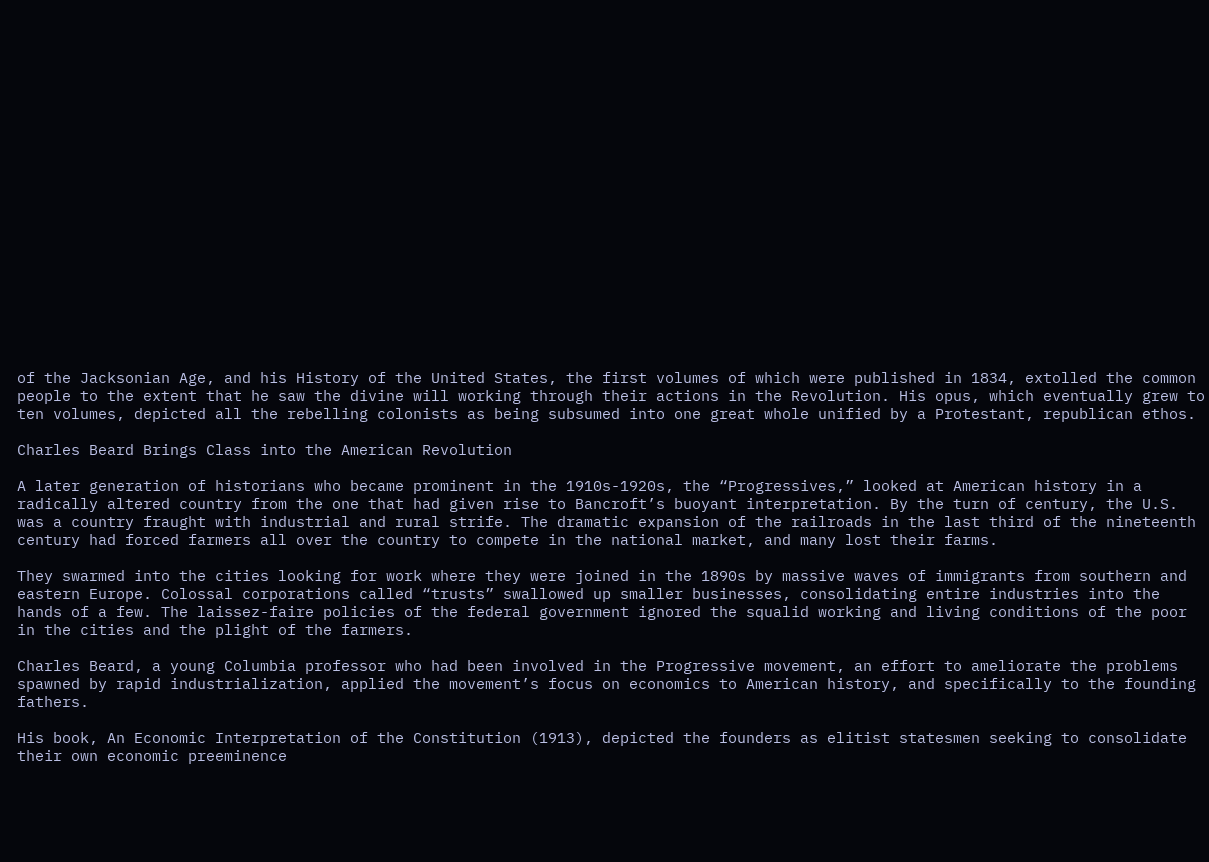of the Jacksonian Age, and his History of the United States, the first volumes of which were published in 1834, extolled the common people to the extent that he saw the divine will working through their actions in the Revolution. His opus, which eventually grew to ten volumes, depicted all the rebelling colonists as being subsumed into one great whole unified by a Protestant, republican ethos.

Charles Beard Brings Class into the American Revolution

A later generation of historians who became prominent in the 1910s-1920s, the “Progressives,” looked at American history in a radically altered country from the one that had given rise to Bancroft’s buoyant interpretation. By the turn of century, the U.S. was a country fraught with industrial and rural strife. The dramatic expansion of the railroads in the last third of the nineteenth century had forced farmers all over the country to compete in the national market, and many lost their farms.

They swarmed into the cities looking for work where they were joined in the 1890s by massive waves of immigrants from southern and eastern Europe. Colossal corporations called “trusts” swallowed up smaller businesses, consolidating entire industries into the hands of a few. The laissez-faire policies of the federal government ignored the squalid working and living conditions of the poor in the cities and the plight of the farmers.

Charles Beard, a young Columbia professor who had been involved in the Progressive movement, an effort to ameliorate the problems spawned by rapid industrialization, applied the movement’s focus on economics to American history, and specifically to the founding fathers.

His book, An Economic Interpretation of the Constitution (1913), depicted the founders as elitist statesmen seeking to consolidate their own economic preeminence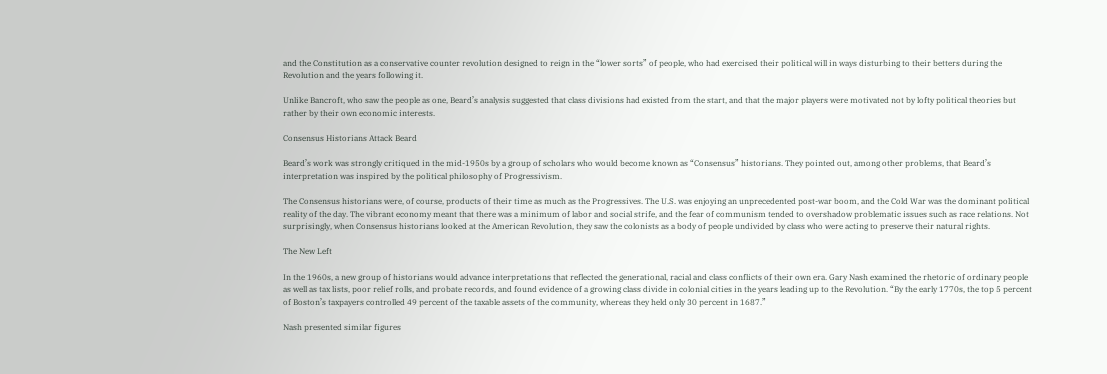and the Constitution as a conservative counter revolution designed to reign in the “lower sorts” of people, who had exercised their political will in ways disturbing to their betters during the Revolution and the years following it.

Unlike Bancroft, who saw the people as one, Beard’s analysis suggested that class divisions had existed from the start, and that the major players were motivated not by lofty political theories but rather by their own economic interests.

Consensus Historians Attack Beard

Beard’s work was strongly critiqued in the mid-1950s by a group of scholars who would become known as “Consensus” historians. They pointed out, among other problems, that Beard’s interpretation was inspired by the political philosophy of Progressivism.

The Consensus historians were, of course, products of their time as much as the Progressives. The U.S. was enjoying an unprecedented post-war boom, and the Cold War was the dominant political reality of the day. The vibrant economy meant that there was a minimum of labor and social strife, and the fear of communism tended to overshadow problematic issues such as race relations. Not surprisingly, when Consensus historians looked at the American Revolution, they saw the colonists as a body of people undivided by class who were acting to preserve their natural rights.

The New Left

In the 1960s, a new group of historians would advance interpretations that reflected the generational, racial and class conflicts of their own era. Gary Nash examined the rhetoric of ordinary people as well as tax lists, poor relief rolls, and probate records, and found evidence of a growing class divide in colonial cities in the years leading up to the Revolution. “By the early 1770s, the top 5 percent of Boston’s taxpayers controlled 49 percent of the taxable assets of the community, whereas they held only 30 percent in 1687.”

Nash presented similar figures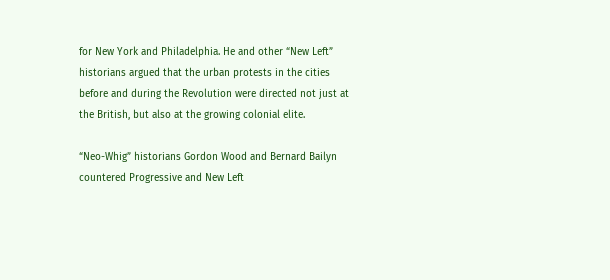for New York and Philadelphia. He and other “New Left” historians argued that the urban protests in the cities before and during the Revolution were directed not just at the British, but also at the growing colonial elite.

“Neo-Whig” historians Gordon Wood and Bernard Bailyn countered Progressive and New Left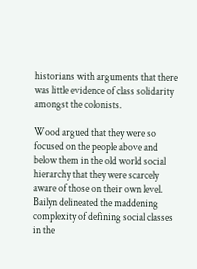historians with arguments that there was little evidence of class solidarity amongst the colonists.

Wood argued that they were so focused on the people above and below them in the old world social hierarchy that they were scarcely aware of those on their own level. Bailyn delineated the maddening complexity of defining social classes in the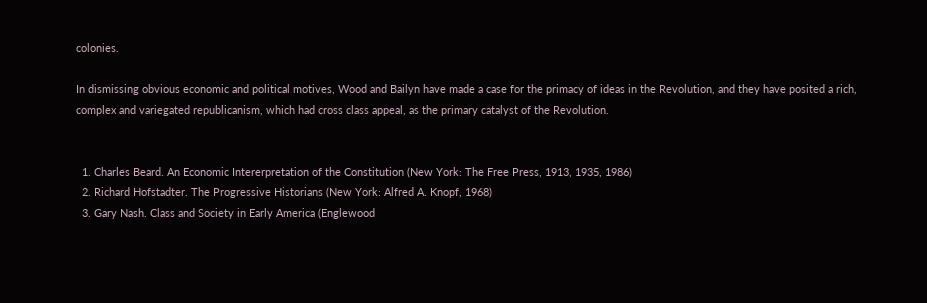colonies.

In dismissing obvious economic and political motives, Wood and Bailyn have made a case for the primacy of ideas in the Revolution, and they have posited a rich, complex and variegated republicanism, which had cross class appeal, as the primary catalyst of the Revolution.


  1. Charles Beard. An Economic Intererpretation of the Constitution (New York: The Free Press, 1913, 1935, 1986)
  2. Richard Hofstadter. The Progressive Historians (New York: Alfred A. Knopf, 1968)
  3. Gary Nash. Class and Society in Early America (Englewood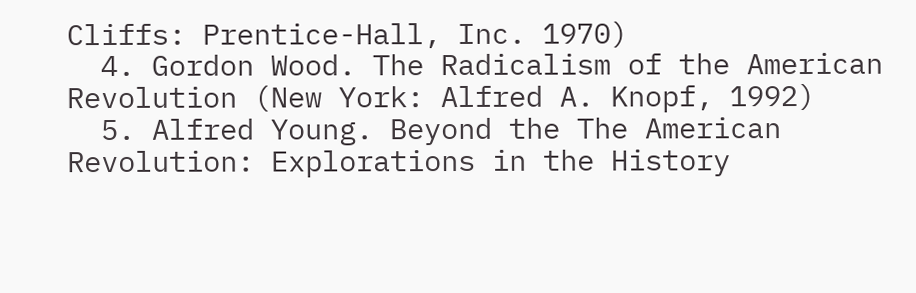Cliffs: Prentice-Hall, Inc. 1970)
  4. Gordon Wood. The Radicalism of the American Revolution (New York: Alfred A. Knopf, 1992)
  5. Alfred Young. Beyond the The American Revolution: Explorations in the History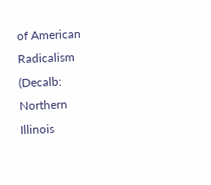of American Radicalism (Decalb: Northern Illinois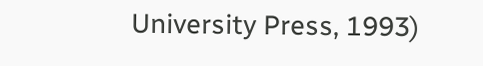University Press, 1993)